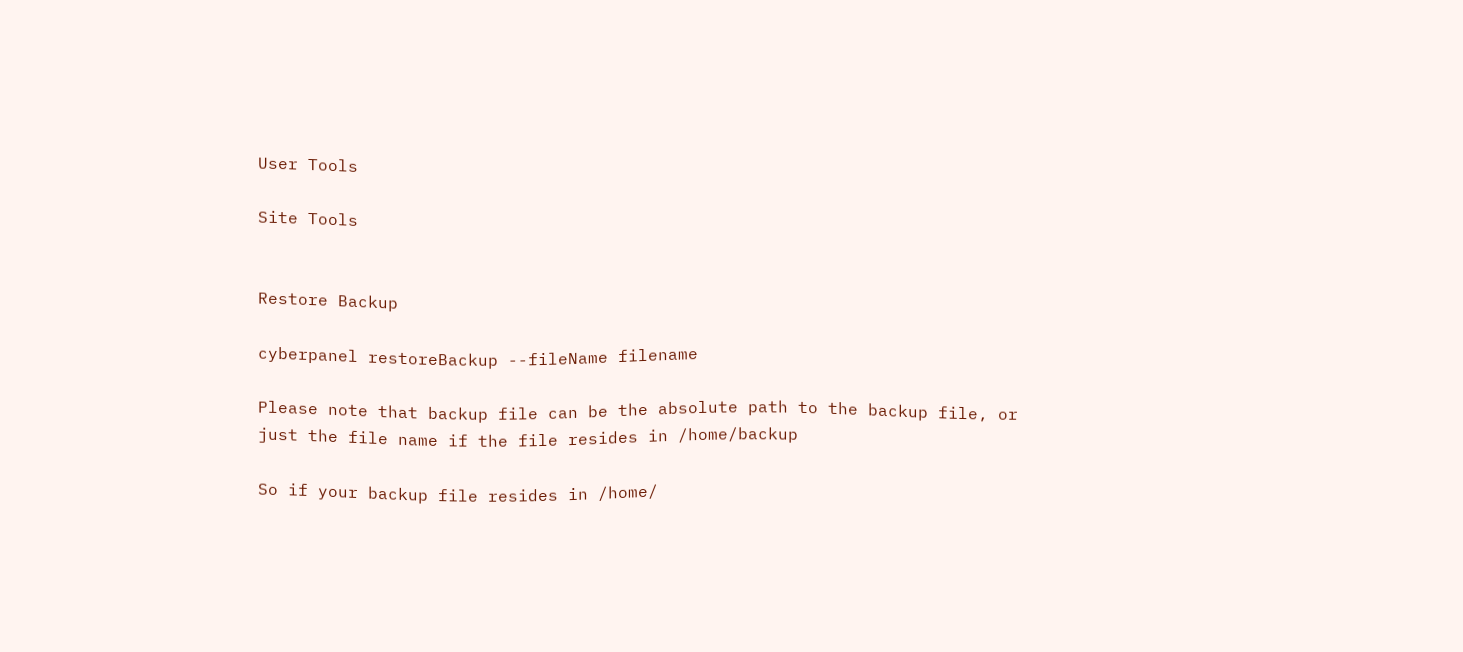User Tools

Site Tools


Restore Backup

cyberpanel restoreBackup --fileName filename

Please note that backup file can be the absolute path to the backup file, or just the file name if the file resides in /home/backup

So if your backup file resides in /home/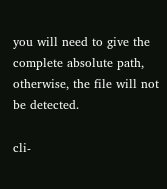you will need to give the complete absolute path, otherwise, the file will not be detected.

cli-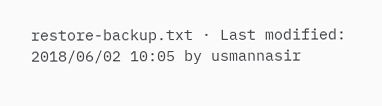restore-backup.txt · Last modified: 2018/06/02 10:05 by usmannasir